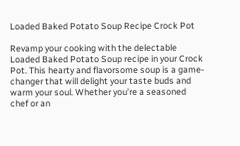Loaded Baked Potato Soup Recipe Crock Pot

Revamp your cooking with the delectable Loaded Baked Potato Soup recipe in your Crock Pot. This hearty and flavorsome soup is a game-changer that will delight your taste buds and warm your soul. Whether you’re a seasoned chef or an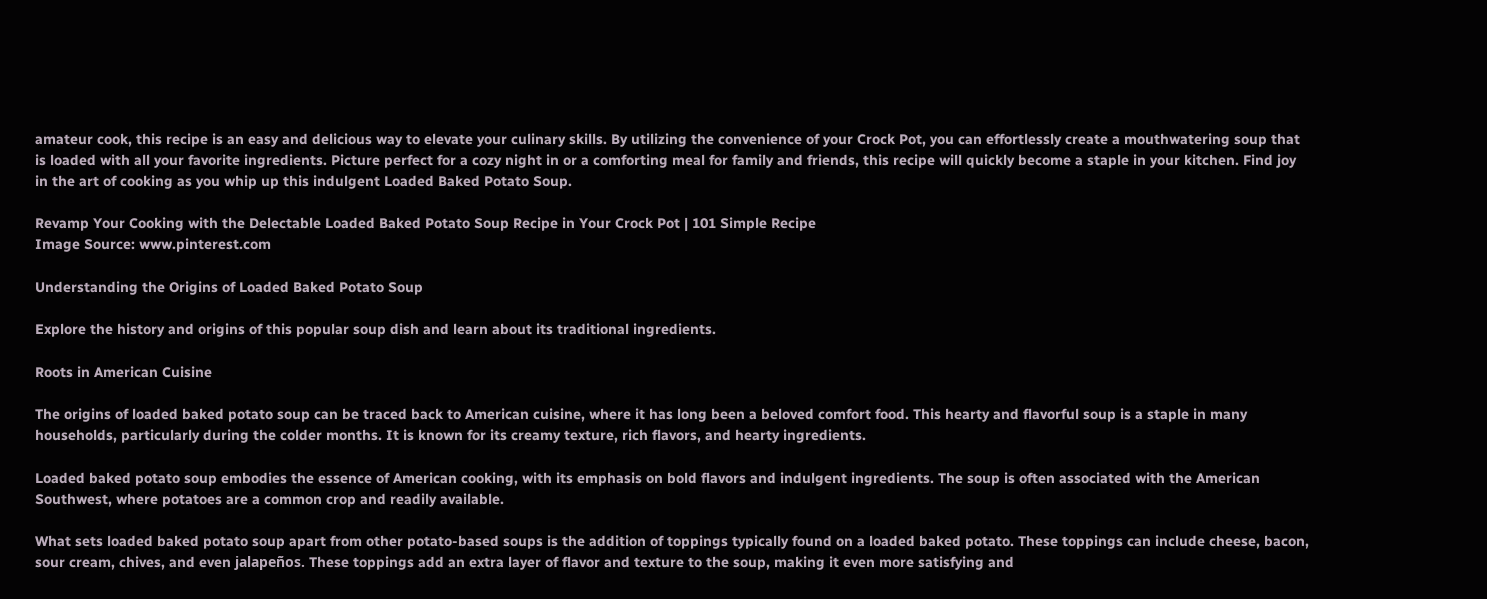amateur cook, this recipe is an easy and delicious way to elevate your culinary skills. By utilizing the convenience of your Crock Pot, you can effortlessly create a mouthwatering soup that is loaded with all your favorite ingredients. Picture perfect for a cozy night in or a comforting meal for family and friends, this recipe will quickly become a staple in your kitchen. Find joy in the art of cooking as you whip up this indulgent Loaded Baked Potato Soup.

Revamp Your Cooking with the Delectable Loaded Baked Potato Soup Recipe in Your Crock Pot | 101 Simple Recipe
Image Source: www.pinterest.com

Understanding the Origins of Loaded Baked Potato Soup

Explore the history and origins of this popular soup dish and learn about its traditional ingredients.

Roots in American Cuisine

The origins of loaded baked potato soup can be traced back to American cuisine, where it has long been a beloved comfort food. This hearty and flavorful soup is a staple in many households, particularly during the colder months. It is known for its creamy texture, rich flavors, and hearty ingredients.

Loaded baked potato soup embodies the essence of American cooking, with its emphasis on bold flavors and indulgent ingredients. The soup is often associated with the American Southwest, where potatoes are a common crop and readily available.

What sets loaded baked potato soup apart from other potato-based soups is the addition of toppings typically found on a loaded baked potato. These toppings can include cheese, bacon, sour cream, chives, and even jalapeños. These toppings add an extra layer of flavor and texture to the soup, making it even more satisfying and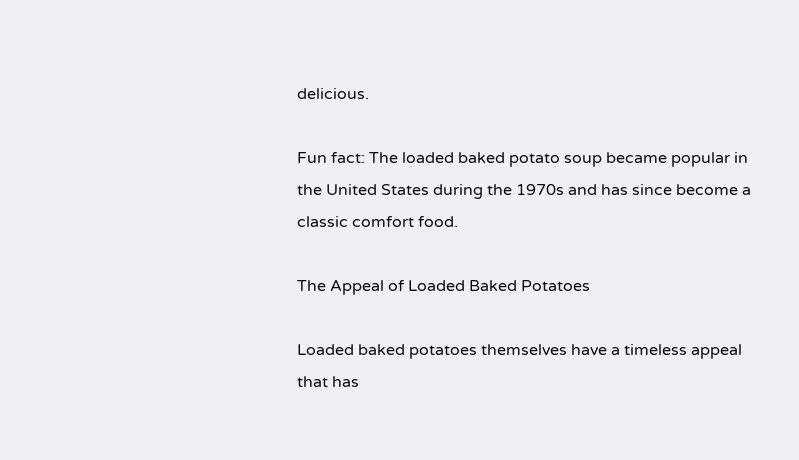delicious.

Fun fact: The loaded baked potato soup became popular in the United States during the 1970s and has since become a classic comfort food.

The Appeal of Loaded Baked Potatoes

Loaded baked potatoes themselves have a timeless appeal that has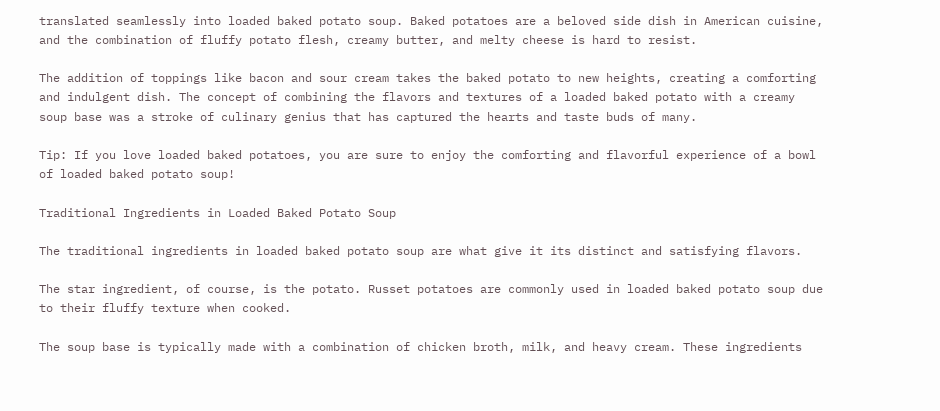translated seamlessly into loaded baked potato soup. Baked potatoes are a beloved side dish in American cuisine, and the combination of fluffy potato flesh, creamy butter, and melty cheese is hard to resist.

The addition of toppings like bacon and sour cream takes the baked potato to new heights, creating a comforting and indulgent dish. The concept of combining the flavors and textures of a loaded baked potato with a creamy soup base was a stroke of culinary genius that has captured the hearts and taste buds of many.

Tip: If you love loaded baked potatoes, you are sure to enjoy the comforting and flavorful experience of a bowl of loaded baked potato soup!

Traditional Ingredients in Loaded Baked Potato Soup

The traditional ingredients in loaded baked potato soup are what give it its distinct and satisfying flavors.

The star ingredient, of course, is the potato. Russet potatoes are commonly used in loaded baked potato soup due to their fluffy texture when cooked.

The soup base is typically made with a combination of chicken broth, milk, and heavy cream. These ingredients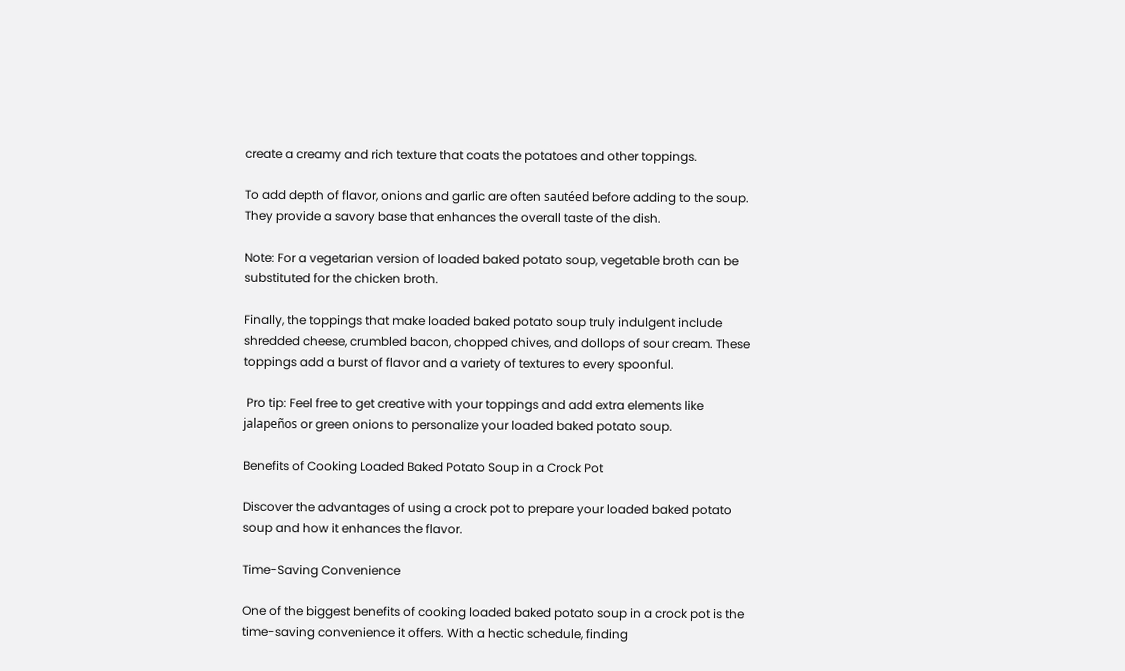create a creamy and rich texture that coats the potatoes and other toppings.

To add depth of flavor, onions and garlic are often sautéed before adding to the soup. They provide a savory base that enhances the overall taste of the dish.

Note: For a vegetarian version of loaded baked potato soup, vegetable broth can be substituted for the chicken broth.

Finally, the toppings that make loaded baked potato soup truly indulgent include shredded cheese, crumbled bacon, chopped chives, and dollops of sour cream. These toppings add a burst of flavor and a variety of textures to every spoonful.

 Pro tip: Feel free to get creative with your toppings and add extra elements like jalapeños or green onions to personalize your loaded baked potato soup.

Benefits of Cooking Loaded Baked Potato Soup in a Crock Pot

Discover the advantages of using a crock pot to prepare your loaded baked potato soup and how it enhances the flavor.

Time-Saving Convenience

One of the biggest benefits of cooking loaded baked potato soup in a crock pot is the time-saving convenience it offers. With a hectic schedule, finding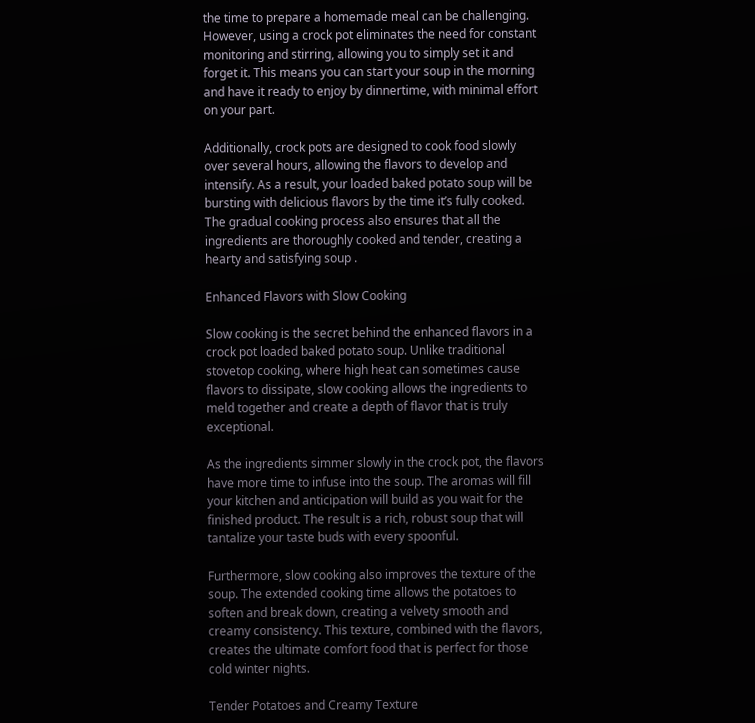the time to prepare a homemade meal can be challenging. However, using a crock pot eliminates the need for constant monitoring and stirring, allowing you to simply set it and forget it. This means you can start your soup in the morning and have it ready to enjoy by dinnertime, with minimal effort on your part.

Additionally, crock pots are designed to cook food slowly over several hours, allowing the flavors to develop and intensify. As a result, your loaded baked potato soup will be bursting with delicious flavors by the time it’s fully cooked. The gradual cooking process also ensures that all the ingredients are thoroughly cooked and tender, creating a hearty and satisfying soup .

Enhanced Flavors with Slow Cooking

Slow cooking is the secret behind the enhanced flavors in a crock pot loaded baked potato soup. Unlike traditional stovetop cooking, where high heat can sometimes cause flavors to dissipate, slow cooking allows the ingredients to meld together and create a depth of flavor that is truly exceptional.

As the ingredients simmer slowly in the crock pot, the flavors have more time to infuse into the soup. The aromas will fill your kitchen and anticipation will build as you wait for the finished product. The result is a rich, robust soup that will tantalize your taste buds with every spoonful.

Furthermore, slow cooking also improves the texture of the soup. The extended cooking time allows the potatoes to soften and break down, creating a velvety smooth and creamy consistency. This texture, combined with the flavors, creates the ultimate comfort food that is perfect for those cold winter nights.

Tender Potatoes and Creamy Texture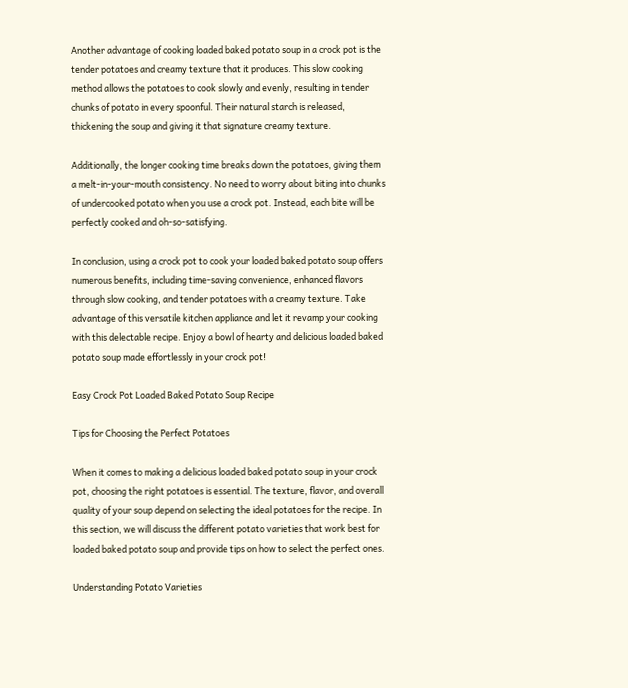Another advantage of cooking loaded baked potato soup in a crock pot is the tender potatoes and creamy texture that it produces. This slow cooking method allows the potatoes to cook slowly and evenly, resulting in tender chunks of potato in every spoonful. Their natural starch is released, thickening the soup and giving it that signature creamy texture.

Additionally, the longer cooking time breaks down the potatoes, giving them a melt-in-your-mouth consistency. No need to worry about biting into chunks of undercooked potato when you use a crock pot. Instead, each bite will be perfectly cooked and oh-so-satisfying.

In conclusion, using a crock pot to cook your loaded baked potato soup offers numerous benefits, including time-saving convenience, enhanced flavors through slow cooking, and tender potatoes with a creamy texture. Take advantage of this versatile kitchen appliance and let it revamp your cooking with this delectable recipe. Enjoy a bowl of hearty and delicious loaded baked potato soup made effortlessly in your crock pot!

Easy Crock Pot Loaded Baked Potato Soup Recipe

Tips for Choosing the Perfect Potatoes

When it comes to making a delicious loaded baked potato soup in your crock pot, choosing the right potatoes is essential. The texture, flavor, and overall quality of your soup depend on selecting the ideal potatoes for the recipe. In this section, we will discuss the different potato varieties that work best for loaded baked potato soup and provide tips on how to select the perfect ones.

Understanding Potato Varieties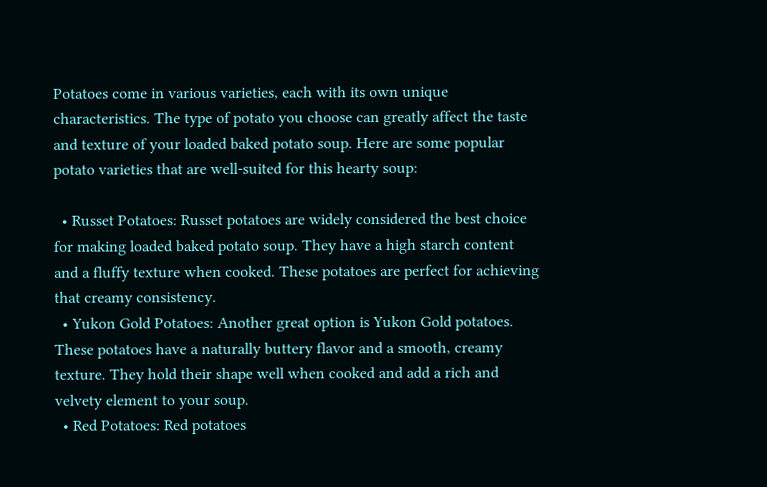Potatoes come in various varieties, each with its own unique characteristics. The type of potato you choose can greatly affect the taste and texture of your loaded baked potato soup. Here are some popular potato varieties that are well-suited for this hearty soup:

  • Russet Potatoes: Russet potatoes are widely considered the best choice for making loaded baked potato soup. They have a high starch content and a fluffy texture when cooked. These potatoes are perfect for achieving that creamy consistency.
  • Yukon Gold Potatoes: Another great option is Yukon Gold potatoes. These potatoes have a naturally buttery flavor and a smooth, creamy texture. They hold their shape well when cooked and add a rich and velvety element to your soup.
  • Red Potatoes: Red potatoes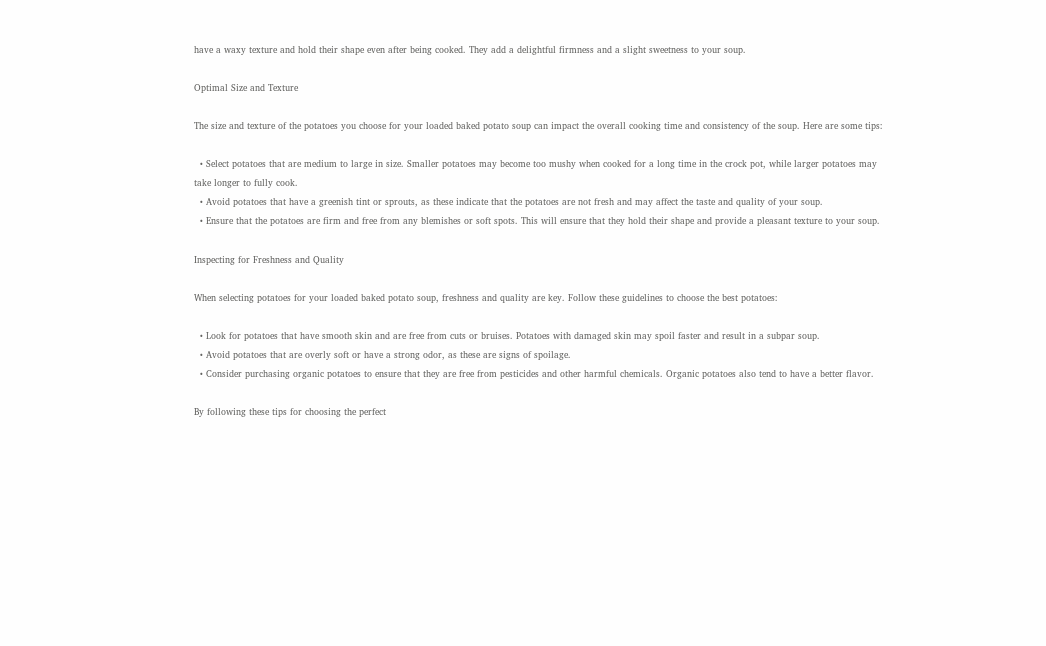have a waxy texture and hold their shape even after being cooked. They add a delightful firmness and a slight sweetness to your soup.

Optimal Size and Texture

The size and texture of the potatoes you choose for your loaded baked potato soup can impact the overall cooking time and consistency of the soup. Here are some tips:

  • Select potatoes that are medium to large in size. Smaller potatoes may become too mushy when cooked for a long time in the crock pot, while larger potatoes may take longer to fully cook.
  • Avoid potatoes that have a greenish tint or sprouts, as these indicate that the potatoes are not fresh and may affect the taste and quality of your soup.
  • Ensure that the potatoes are firm and free from any blemishes or soft spots. This will ensure that they hold their shape and provide a pleasant texture to your soup.

Inspecting for Freshness and Quality

When selecting potatoes for your loaded baked potato soup, freshness and quality are key. Follow these guidelines to choose the best potatoes:

  • Look for potatoes that have smooth skin and are free from cuts or bruises. Potatoes with damaged skin may spoil faster and result in a subpar soup.
  • Avoid potatoes that are overly soft or have a strong odor, as these are signs of spoilage.
  • Consider purchasing organic potatoes to ensure that they are free from pesticides and other harmful chemicals. Organic potatoes also tend to have a better flavor.

By following these tips for choosing the perfect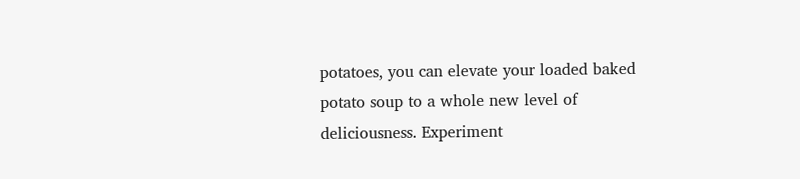potatoes, you can elevate your loaded baked potato soup to a whole new level of deliciousness. Experiment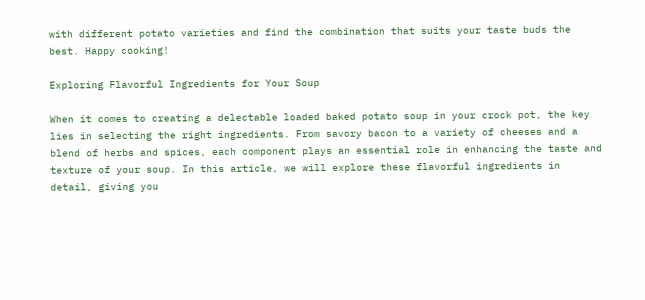with different potato varieties and find the combination that suits your taste buds the best. Happy cooking!

Exploring Flavorful Ingredients for Your Soup

When it comes to creating a delectable loaded baked potato soup in your crock pot, the key lies in selecting the right ingredients. From savory bacon to a variety of cheeses and a blend of herbs and spices, each component plays an essential role in enhancing the taste and texture of your soup. In this article, we will explore these flavorful ingredients in detail, giving you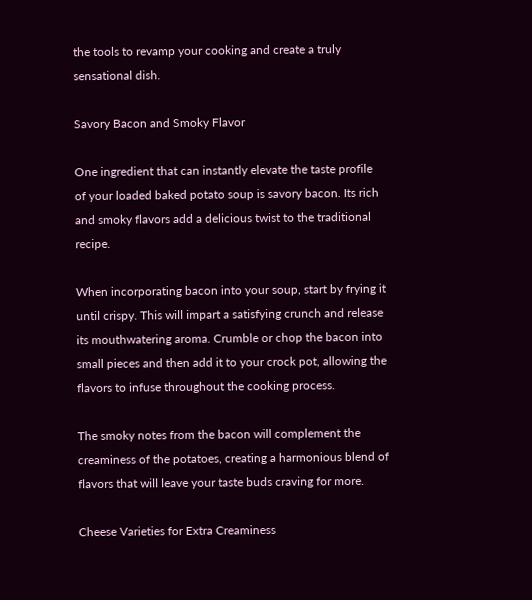the tools to revamp your cooking and create a truly sensational dish.

Savory Bacon and Smoky Flavor

One ingredient that can instantly elevate the taste profile of your loaded baked potato soup is savory bacon. Its rich and smoky flavors add a delicious twist to the traditional recipe.

When incorporating bacon into your soup, start by frying it until crispy. This will impart a satisfying crunch and release its mouthwatering aroma. Crumble or chop the bacon into small pieces and then add it to your crock pot, allowing the flavors to infuse throughout the cooking process.

The smoky notes from the bacon will complement the creaminess of the potatoes, creating a harmonious blend of flavors that will leave your taste buds craving for more.

Cheese Varieties for Extra Creaminess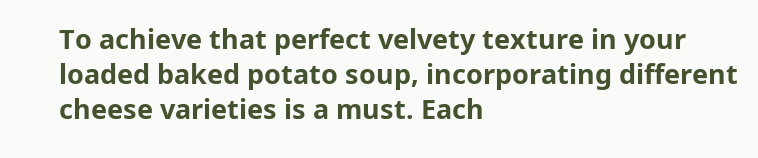To achieve that perfect velvety texture in your loaded baked potato soup, incorporating different cheese varieties is a must. Each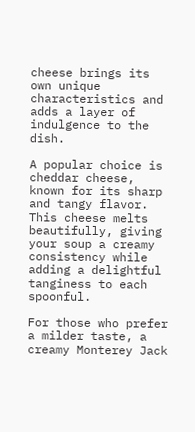cheese brings its own unique characteristics and adds a layer of indulgence to the dish.

A popular choice is cheddar cheese, known for its sharp and tangy flavor. This cheese melts beautifully, giving your soup a creamy consistency while adding a delightful tanginess to each spoonful.

For those who prefer a milder taste, a creamy Monterey Jack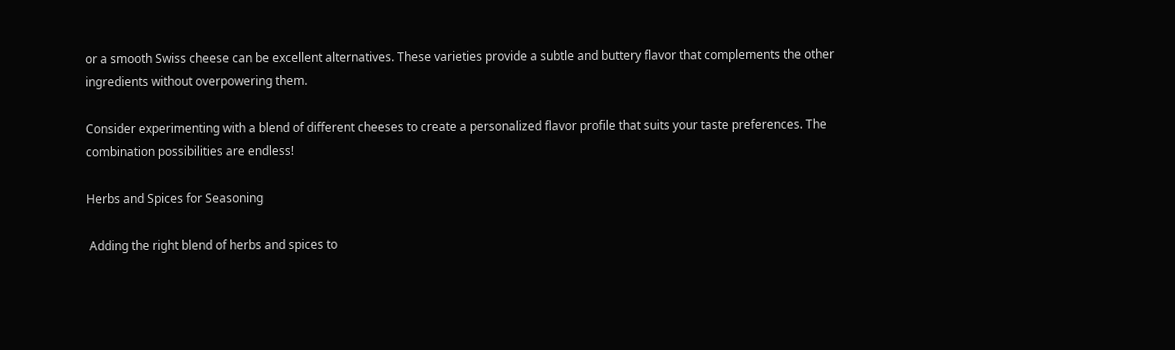or a smooth Swiss cheese can be excellent alternatives. These varieties provide a subtle and buttery flavor that complements the other ingredients without overpowering them.

Consider experimenting with a blend of different cheeses to create a personalized flavor profile that suits your taste preferences. The combination possibilities are endless!

Herbs and Spices for Seasoning

 Adding the right blend of herbs and spices to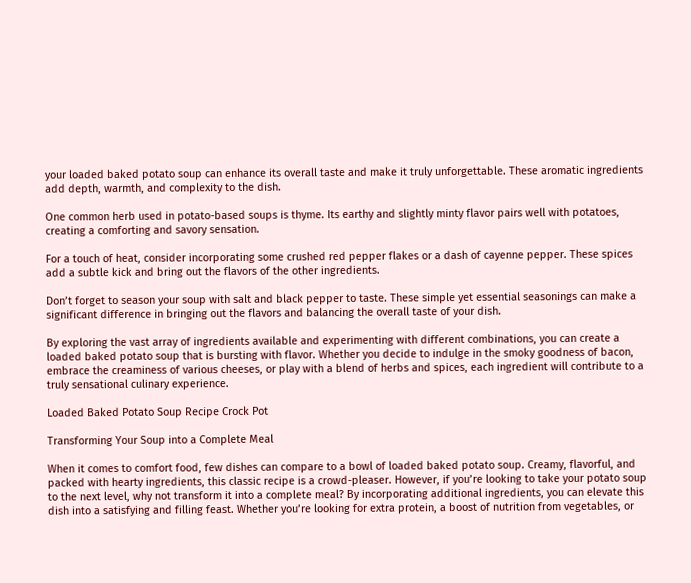your loaded baked potato soup can enhance its overall taste and make it truly unforgettable. These aromatic ingredients add depth, warmth, and complexity to the dish.

One common herb used in potato-based soups is thyme. Its earthy and slightly minty flavor pairs well with potatoes, creating a comforting and savory sensation.

For a touch of heat, consider incorporating some crushed red pepper flakes or a dash of cayenne pepper. These spices add a subtle kick and bring out the flavors of the other ingredients.

Don’t forget to season your soup with salt and black pepper to taste. These simple yet essential seasonings can make a significant difference in bringing out the flavors and balancing the overall taste of your dish.

By exploring the vast array of ingredients available and experimenting with different combinations, you can create a loaded baked potato soup that is bursting with flavor. Whether you decide to indulge in the smoky goodness of bacon, embrace the creaminess of various cheeses, or play with a blend of herbs and spices, each ingredient will contribute to a truly sensational culinary experience.

Loaded Baked Potato Soup Recipe Crock Pot

Transforming Your Soup into a Complete Meal

When it comes to comfort food, few dishes can compare to a bowl of loaded baked potato soup. Creamy, flavorful, and packed with hearty ingredients, this classic recipe is a crowd-pleaser. However, if you’re looking to take your potato soup to the next level, why not transform it into a complete meal? By incorporating additional ingredients, you can elevate this dish into a satisfying and filling feast. Whether you’re looking for extra protein, a boost of nutrition from vegetables, or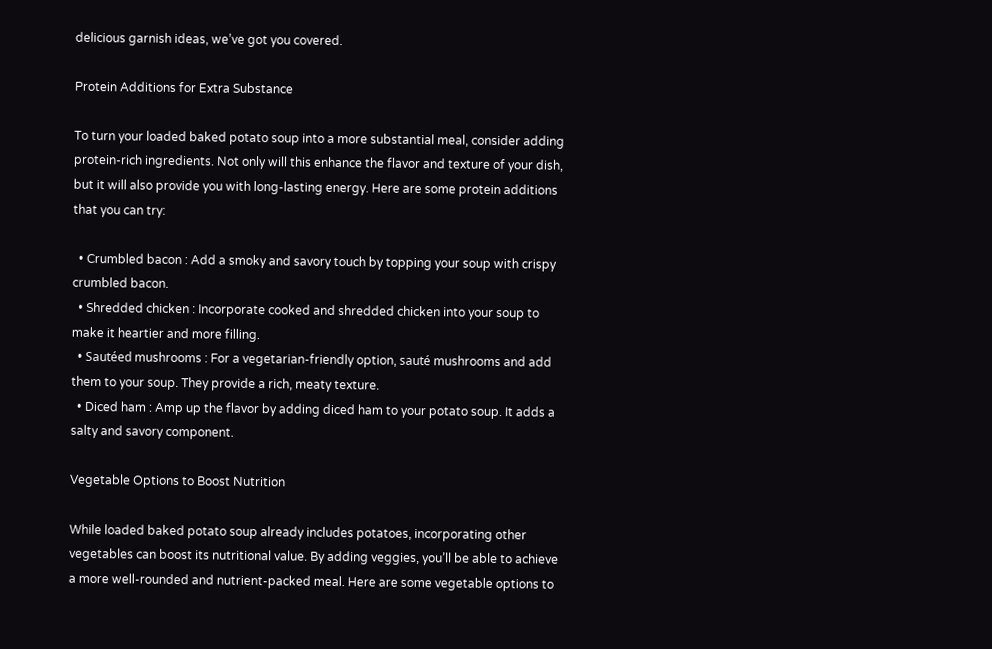delicious garnish ideas, we’ve got you covered.

Protein Additions for Extra Substance

To turn your loaded baked potato soup into a more substantial meal, consider adding protein-rich ingredients. Not only will this enhance the flavor and texture of your dish, but it will also provide you with long-lasting energy. Here are some protein additions that you can try:

  • Crumbled bacon : Add a smoky and savory touch by topping your soup with crispy crumbled bacon.
  • Shredded chicken : Incorporate cooked and shredded chicken into your soup to make it heartier and more filling.
  • Sautéed mushrooms : For a vegetarian-friendly option, sauté mushrooms and add them to your soup. They provide a rich, meaty texture.
  • Diced ham : Amp up the flavor by adding diced ham to your potato soup. It adds a salty and savory component.

Vegetable Options to Boost Nutrition

While loaded baked potato soup already includes potatoes, incorporating other vegetables can boost its nutritional value. By adding veggies, you’ll be able to achieve a more well-rounded and nutrient-packed meal. Here are some vegetable options to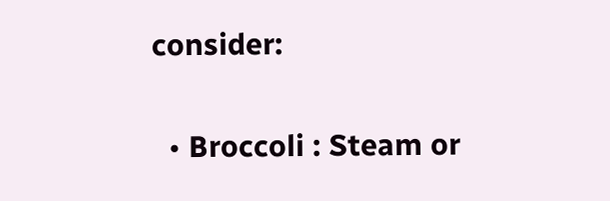consider:

  • Broccoli : Steam or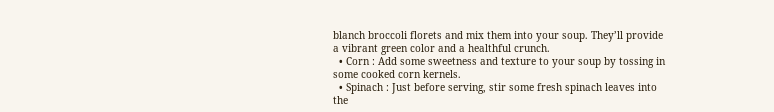blanch broccoli florets and mix them into your soup. They’ll provide a vibrant green color and a healthful crunch.
  • Corn : Add some sweetness and texture to your soup by tossing in some cooked corn kernels.
  • Spinach : Just before serving, stir some fresh spinach leaves into the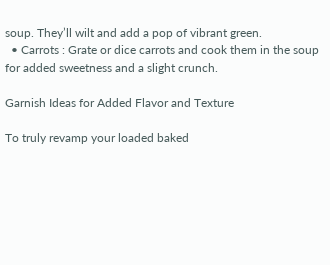soup. They’ll wilt and add a pop of vibrant green.
  • Carrots : Grate or dice carrots and cook them in the soup for added sweetness and a slight crunch.

Garnish Ideas for Added Flavor and Texture

To truly revamp your loaded baked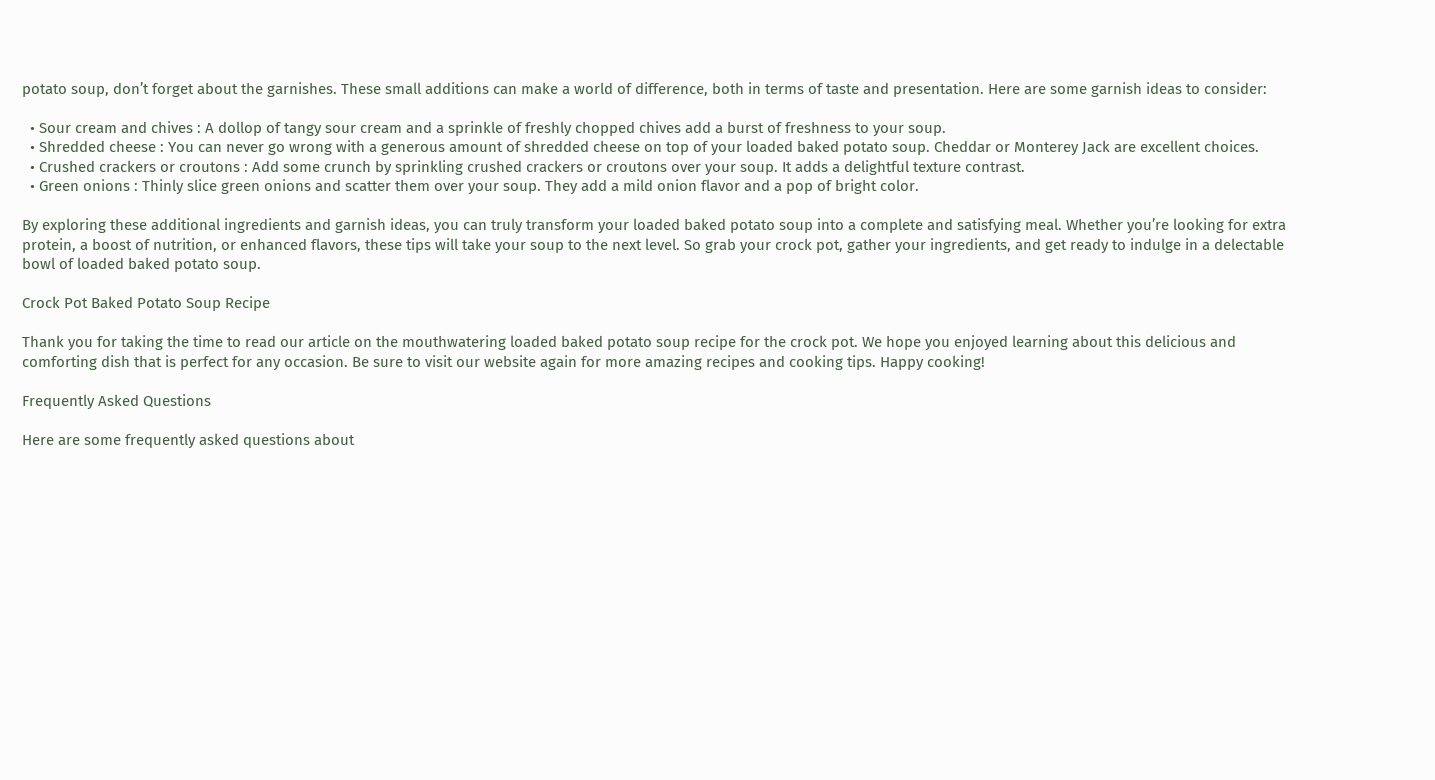potato soup, don’t forget about the garnishes. These small additions can make a world of difference, both in terms of taste and presentation. Here are some garnish ideas to consider:

  • Sour cream and chives : A dollop of tangy sour cream and a sprinkle of freshly chopped chives add a burst of freshness to your soup.
  • Shredded cheese : You can never go wrong with a generous amount of shredded cheese on top of your loaded baked potato soup. Cheddar or Monterey Jack are excellent choices.
  • Crushed crackers or croutons : Add some crunch by sprinkling crushed crackers or croutons over your soup. It adds a delightful texture contrast.
  • Green onions : Thinly slice green onions and scatter them over your soup. They add a mild onion flavor and a pop of bright color.

By exploring these additional ingredients and garnish ideas, you can truly transform your loaded baked potato soup into a complete and satisfying meal. Whether you’re looking for extra protein, a boost of nutrition, or enhanced flavors, these tips will take your soup to the next level. So grab your crock pot, gather your ingredients, and get ready to indulge in a delectable bowl of loaded baked potato soup.

Crock Pot Baked Potato Soup Recipe

Thank you for taking the time to read our article on the mouthwatering loaded baked potato soup recipe for the crock pot. We hope you enjoyed learning about this delicious and comforting dish that is perfect for any occasion. Be sure to visit our website again for more amazing recipes and cooking tips. Happy cooking!

Frequently Asked Questions

Here are some frequently asked questions about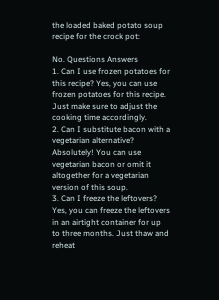the loaded baked potato soup recipe for the crock pot:

No. Questions Answers
1. Can I use frozen potatoes for this recipe? Yes, you can use frozen potatoes for this recipe. Just make sure to adjust the cooking time accordingly.
2. Can I substitute bacon with a vegetarian alternative? Absolutely! You can use vegetarian bacon or omit it altogether for a vegetarian version of this soup.
3. Can I freeze the leftovers? Yes, you can freeze the leftovers in an airtight container for up to three months. Just thaw and reheat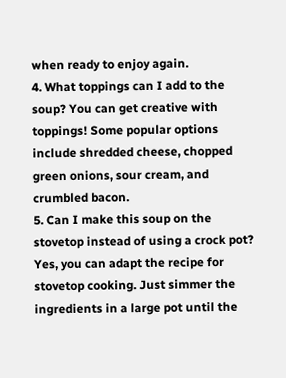when ready to enjoy again.
4. What toppings can I add to the soup? You can get creative with toppings! Some popular options include shredded cheese, chopped green onions, sour cream, and crumbled bacon.
5. Can I make this soup on the stovetop instead of using a crock pot? Yes, you can adapt the recipe for stovetop cooking. Just simmer the ingredients in a large pot until the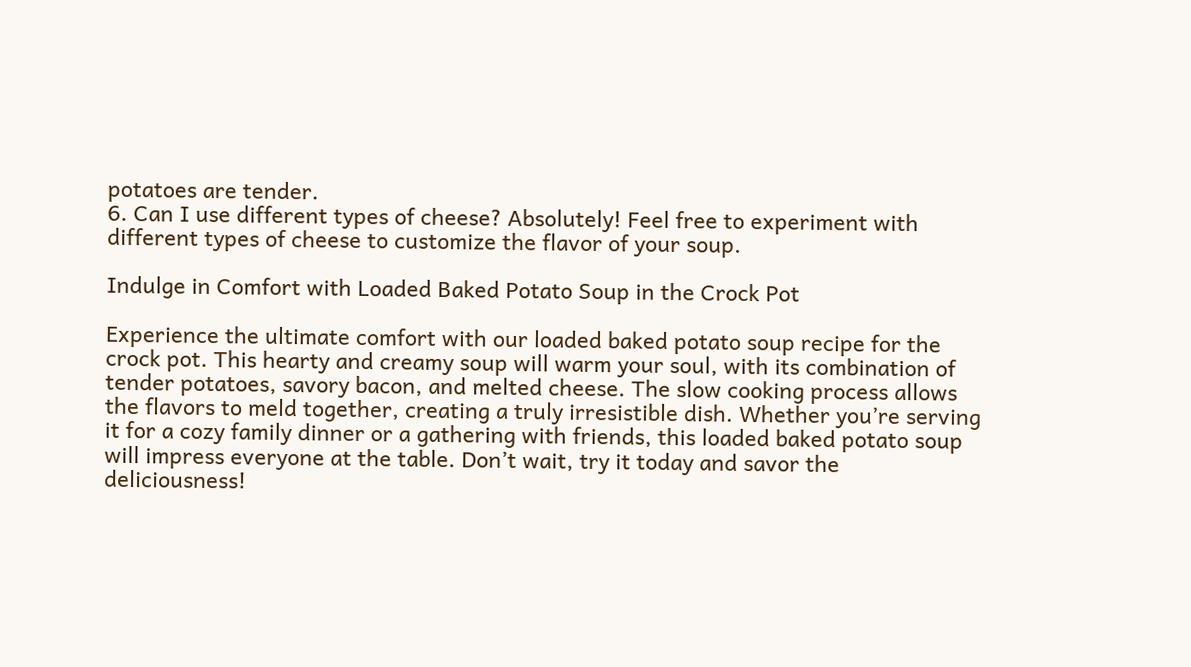potatoes are tender.
6. Can I use different types of cheese? Absolutely! Feel free to experiment with different types of cheese to customize the flavor of your soup.

Indulge in Comfort with Loaded Baked Potato Soup in the Crock Pot

Experience the ultimate comfort with our loaded baked potato soup recipe for the crock pot. This hearty and creamy soup will warm your soul, with its combination of tender potatoes, savory bacon, and melted cheese. The slow cooking process allows the flavors to meld together, creating a truly irresistible dish. Whether you’re serving it for a cozy family dinner or a gathering with friends, this loaded baked potato soup will impress everyone at the table. Don’t wait, try it today and savor the deliciousness!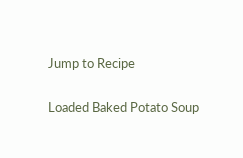Jump to Recipe

Loaded Baked Potato Soup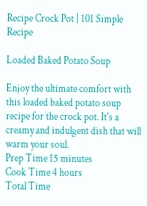Recipe Crock Pot | 101 Simple Recipe

Loaded Baked Potato Soup

Enjoy the ultimate comfort with this loaded baked potato soup recipe for the crock pot. It's a creamy and indulgent dish that will warm your soul.
Prep Time 15 minutes
Cook Time 4 hours
Total Time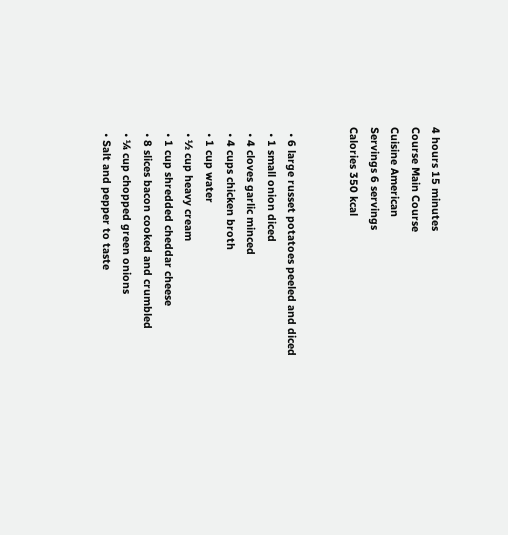4 hours 15 minutes
Course Main Course
Cuisine American
Servings 6 servings
Calories 350 kcal


  • 6 large russet potatoes peeled and diced
  • 1 small onion diced
  • 4 cloves garlic minced
  • 4 cups chicken broth
  • 1 cup water
  • ½ cup heavy cream
  • 1 cup shredded cheddar cheese
  • 8 slices bacon cooked and crumbled
  • ¼ cup chopped green onions
  • Salt and pepper to taste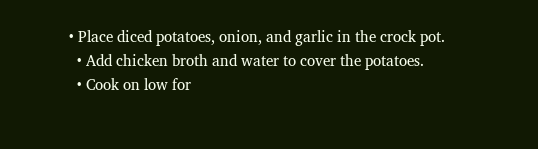• Place diced potatoes, onion, and garlic in the crock pot.
  • Add chicken broth and water to cover the potatoes.
  • Cook on low for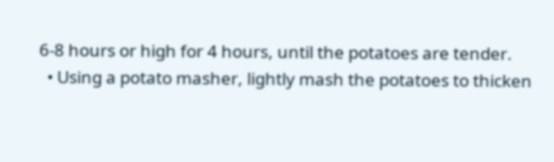6-8 hours or high for 4 hours, until the potatoes are tender.
  • Using a potato masher, lightly mash the potatoes to thicken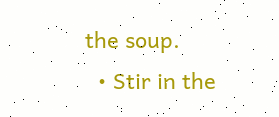the soup.
  • Stir in the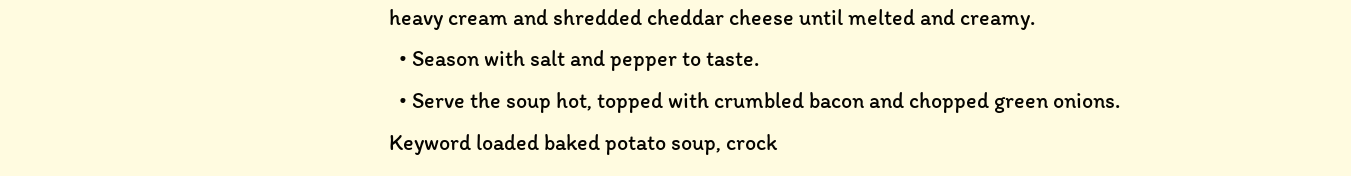heavy cream and shredded cheddar cheese until melted and creamy.
  • Season with salt and pepper to taste.
  • Serve the soup hot, topped with crumbled bacon and chopped green onions.
Keyword loaded baked potato soup, crock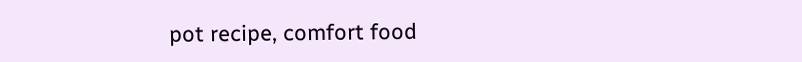pot recipe, comfort food